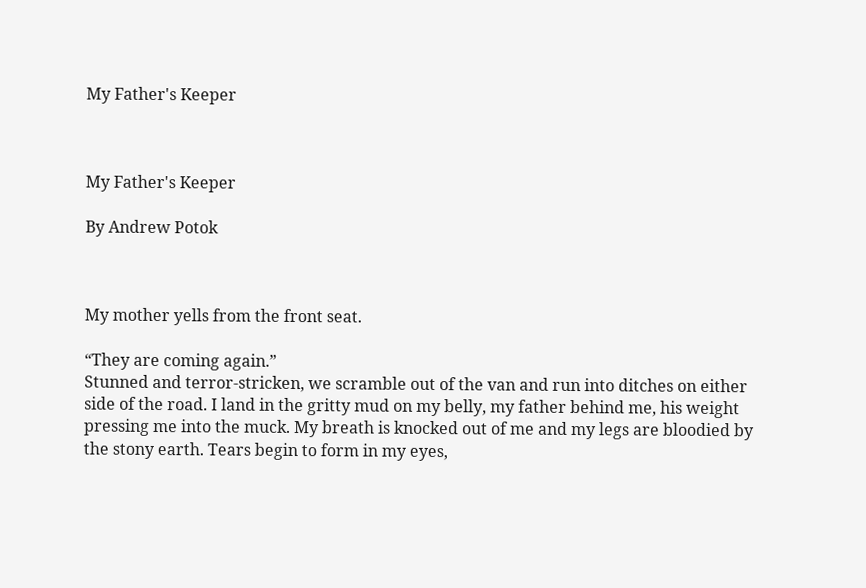My Father's Keeper



My Father's Keeper

By Andrew Potok



My mother yells from the front seat.

“They are coming again.”
Stunned and terror-stricken, we scramble out of the van and run into ditches on either side of the road. I land in the gritty mud on my belly, my father behind me, his weight pressing me into the muck. My breath is knocked out of me and my legs are bloodied by the stony earth. Tears begin to form in my eyes,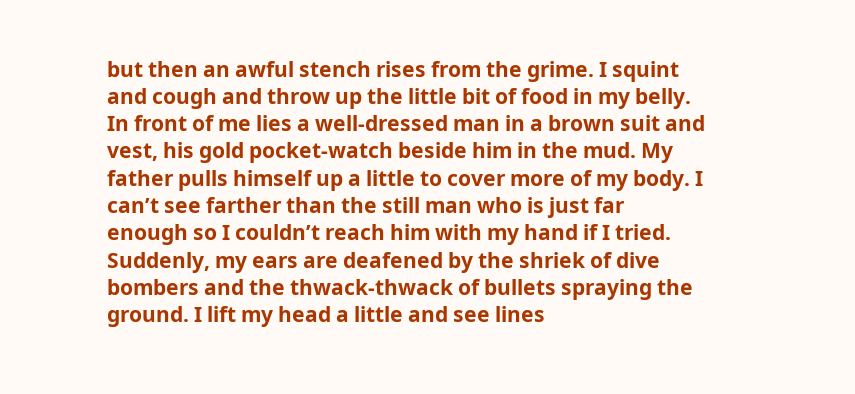but then an awful stench rises from the grime. I squint and cough and throw up the little bit of food in my belly. In front of me lies a well-dressed man in a brown suit and vest, his gold pocket-watch beside him in the mud. My father pulls himself up a little to cover more of my body. I can’t see farther than the still man who is just far enough so I couldn’t reach him with my hand if I tried.
Suddenly, my ears are deafened by the shriek of dive bombers and the thwack-thwack of bullets spraying the ground. I lift my head a little and see lines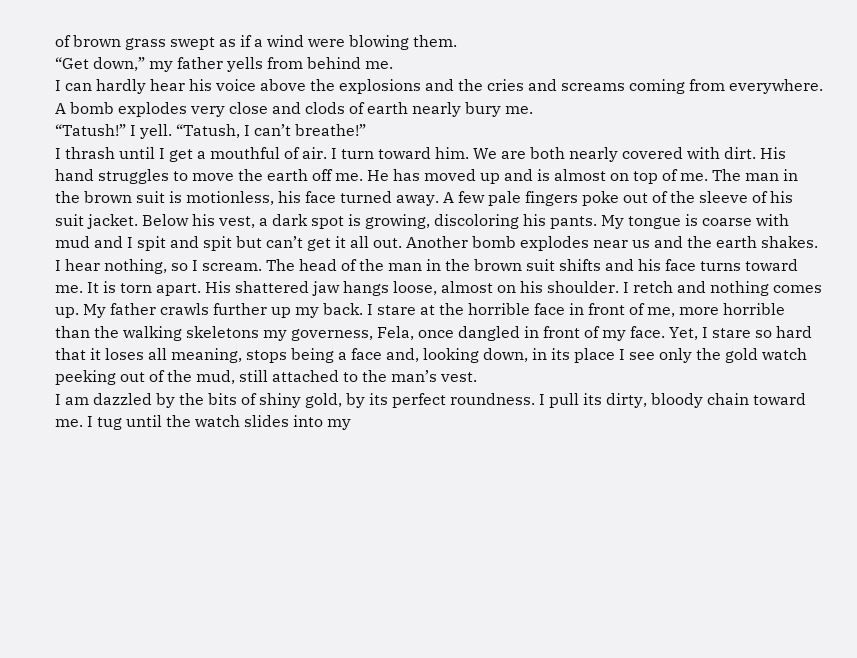of brown grass swept as if a wind were blowing them.
“Get down,” my father yells from behind me.
I can hardly hear his voice above the explosions and the cries and screams coming from everywhere. A bomb explodes very close and clods of earth nearly bury me.
“Tatush!” I yell. “Tatush, I can’t breathe!”
I thrash until I get a mouthful of air. I turn toward him. We are both nearly covered with dirt. His hand struggles to move the earth off me. He has moved up and is almost on top of me. The man in the brown suit is motionless, his face turned away. A few pale fingers poke out of the sleeve of his suit jacket. Below his vest, a dark spot is growing, discoloring his pants. My tongue is coarse with mud and I spit and spit but can’t get it all out. Another bomb explodes near us and the earth shakes. I hear nothing, so I scream. The head of the man in the brown suit shifts and his face turns toward me. It is torn apart. His shattered jaw hangs loose, almost on his shoulder. I retch and nothing comes up. My father crawls further up my back. I stare at the horrible face in front of me, more horrible than the walking skeletons my governess, Fela, once dangled in front of my face. Yet, I stare so hard that it loses all meaning, stops being a face and, looking down, in its place I see only the gold watch peeking out of the mud, still attached to the man’s vest.
I am dazzled by the bits of shiny gold, by its perfect roundness. I pull its dirty, bloody chain toward me. I tug until the watch slides into my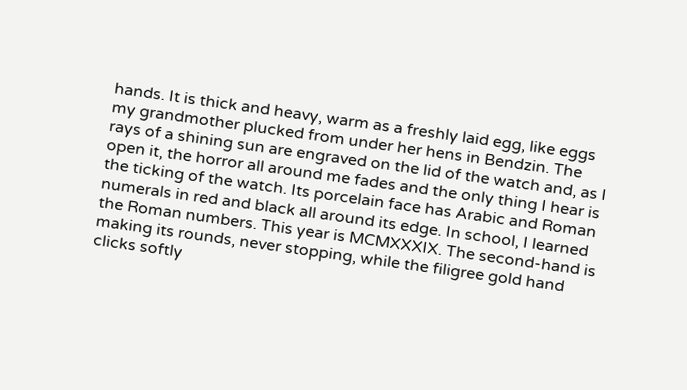hands. It is thick and heavy, warm as a freshly laid egg, like eggs my grandmother plucked from under her hens in Bendzin. The rays of a shining sun are engraved on the lid of the watch and, as I open it, the horror all around me fades and the only thing I hear is the ticking of the watch. Its porcelain face has Arabic and Roman numerals in red and black all around its edge. In school, I learned the Roman numbers. This year is MCMXXXIX. The second-hand is making its rounds, never stopping, while the filigree gold hand clicks softly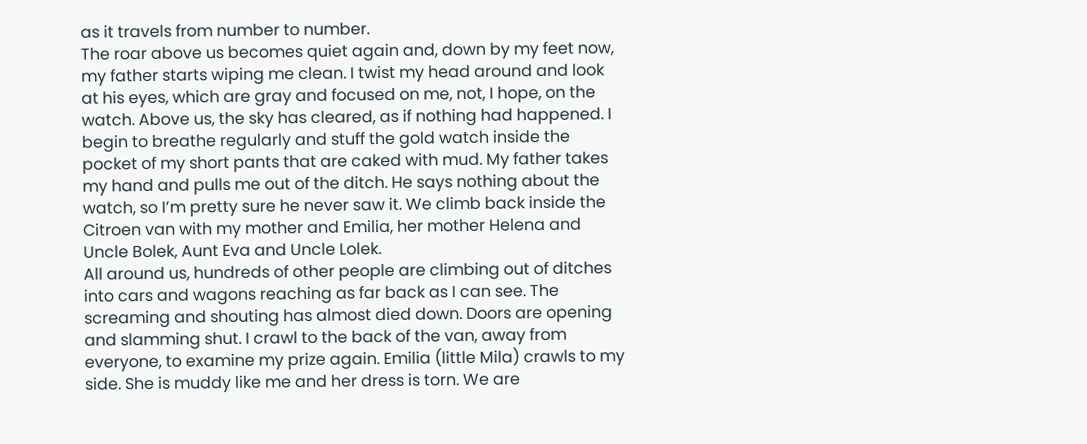as it travels from number to number.
The roar above us becomes quiet again and, down by my feet now, my father starts wiping me clean. I twist my head around and look at his eyes, which are gray and focused on me, not, I hope, on the watch. Above us, the sky has cleared, as if nothing had happened. I begin to breathe regularly and stuff the gold watch inside the pocket of my short pants that are caked with mud. My father takes my hand and pulls me out of the ditch. He says nothing about the watch, so I’m pretty sure he never saw it. We climb back inside the Citroen van with my mother and Emilia, her mother Helena and Uncle Bolek, Aunt Eva and Uncle Lolek.
All around us, hundreds of other people are climbing out of ditches into cars and wagons reaching as far back as I can see. The screaming and shouting has almost died down. Doors are opening and slamming shut. I crawl to the back of the van, away from everyone, to examine my prize again. Emilia (little Mila) crawls to my side. She is muddy like me and her dress is torn. We are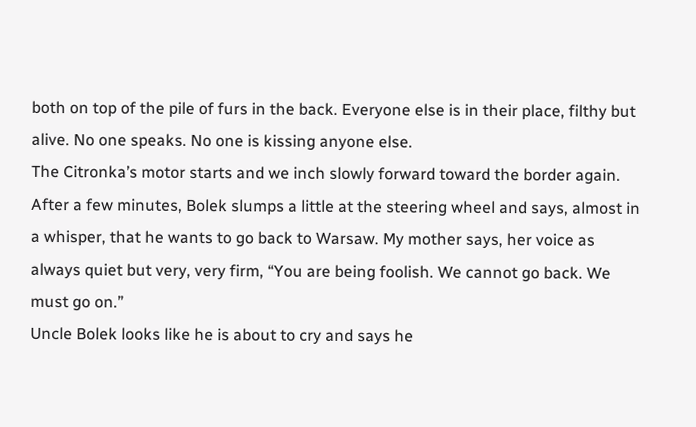both on top of the pile of furs in the back. Everyone else is in their place, filthy but alive. No one speaks. No one is kissing anyone else.
The Citronka’s motor starts and we inch slowly forward toward the border again. After a few minutes, Bolek slumps a little at the steering wheel and says, almost in a whisper, that he wants to go back to Warsaw. My mother says, her voice as always quiet but very, very firm, “You are being foolish. We cannot go back. We must go on.”
Uncle Bolek looks like he is about to cry and says he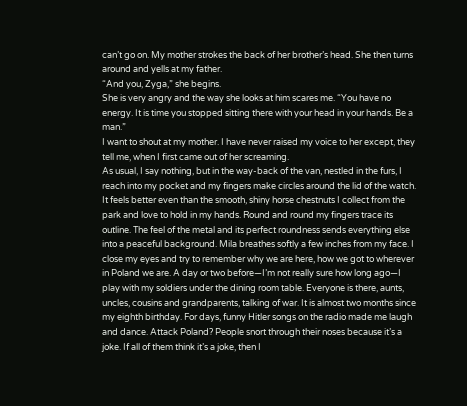can’t go on. My mother strokes the back of her brother’s head. She then turns around and yells at my father.
“And you, Zyga,” she begins.
She is very angry and the way she looks at him scares me. “You have no energy. It is time you stopped sitting there with your head in your hands. Be a man.”
I want to shout at my mother. I have never raised my voice to her except, they tell me, when I first came out of her screaming.
As usual, I say nothing, but in the way-back of the van, nestled in the furs, I reach into my pocket and my fingers make circles around the lid of the watch. It feels better even than the smooth, shiny horse chestnuts I collect from the park and love to hold in my hands. Round and round my fingers trace its outline. The feel of the metal and its perfect roundness sends everything else into a peaceful background. Mila breathes softly a few inches from my face. I close my eyes and try to remember why we are here, how we got to wherever in Poland we are. A day or two before—I’m not really sure how long ago—I play with my soldiers under the dining room table. Everyone is there, aunts, uncles, cousins and grandparents, talking of war. It is almost two months since my eighth birthday. For days, funny Hitler songs on the radio made me laugh and dance. Attack Poland? People snort through their noses because it’s a joke. If all of them think it’s a joke, then I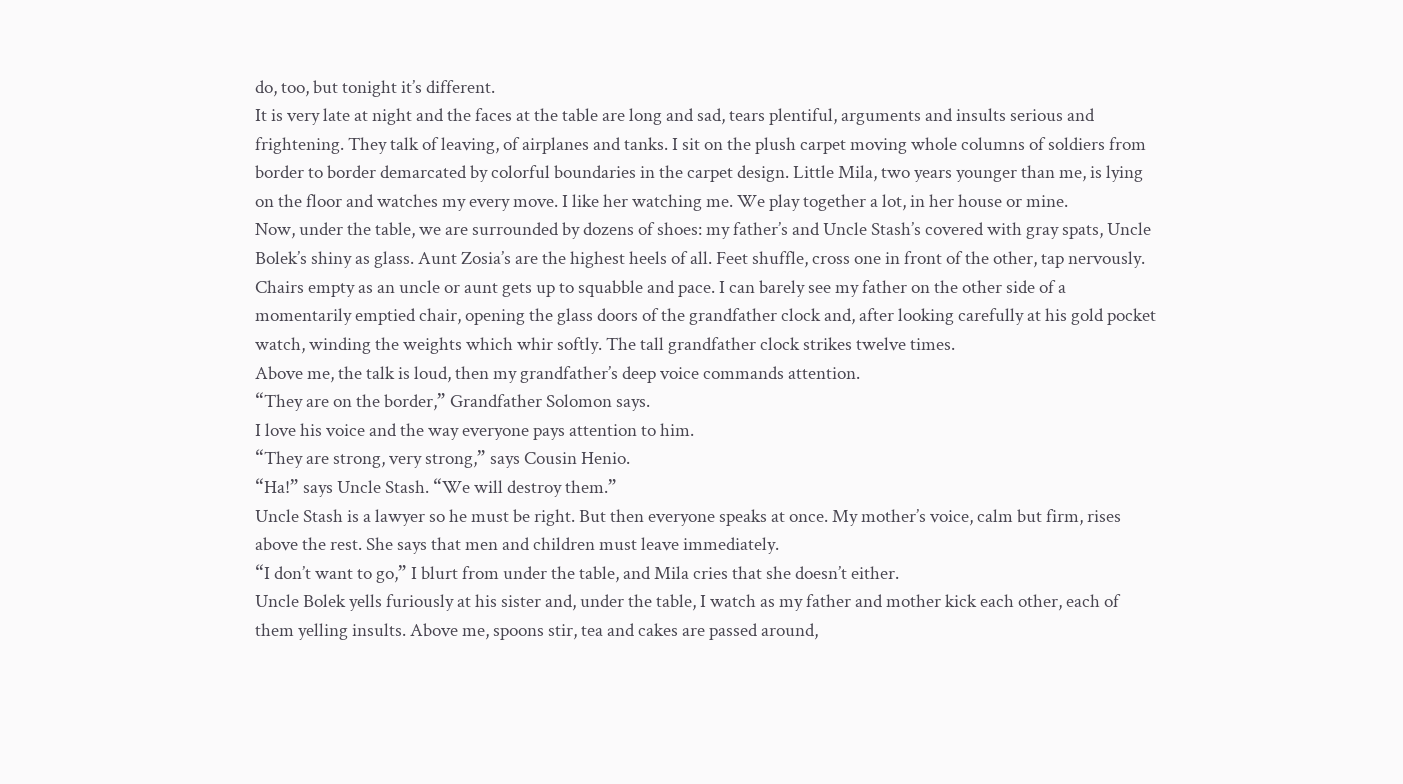do, too, but tonight it’s different.
It is very late at night and the faces at the table are long and sad, tears plentiful, arguments and insults serious and frightening. They talk of leaving, of airplanes and tanks. I sit on the plush carpet moving whole columns of soldiers from border to border demarcated by colorful boundaries in the carpet design. Little Mila, two years younger than me, is lying on the floor and watches my every move. I like her watching me. We play together a lot, in her house or mine.
Now, under the table, we are surrounded by dozens of shoes: my father’s and Uncle Stash’s covered with gray spats, Uncle Bolek’s shiny as glass. Aunt Zosia’s are the highest heels of all. Feet shuffle, cross one in front of the other, tap nervously. Chairs empty as an uncle or aunt gets up to squabble and pace. I can barely see my father on the other side of a momentarily emptied chair, opening the glass doors of the grandfather clock and, after looking carefully at his gold pocket watch, winding the weights which whir softly. The tall grandfather clock strikes twelve times.
Above me, the talk is loud, then my grandfather’s deep voice commands attention.
“They are on the border,” Grandfather Solomon says.
I love his voice and the way everyone pays attention to him.
“They are strong, very strong,” says Cousin Henio.
“Ha!” says Uncle Stash. “We will destroy them.”
Uncle Stash is a lawyer so he must be right. But then everyone speaks at once. My mother’s voice, calm but firm, rises above the rest. She says that men and children must leave immediately.
“I don’t want to go,” I blurt from under the table, and Mila cries that she doesn’t either.
Uncle Bolek yells furiously at his sister and, under the table, I watch as my father and mother kick each other, each of them yelling insults. Above me, spoons stir, tea and cakes are passed around,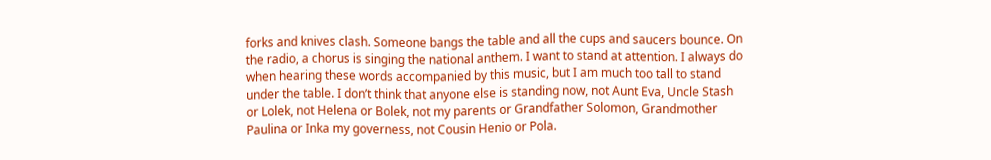forks and knives clash. Someone bangs the table and all the cups and saucers bounce. On the radio, a chorus is singing the national anthem. I want to stand at attention. I always do when hearing these words accompanied by this music, but I am much too tall to stand under the table. I don’t think that anyone else is standing now, not Aunt Eva, Uncle Stash or Lolek, not Helena or Bolek, not my parents or Grandfather Solomon, Grandmother Paulina or Inka my governess, not Cousin Henio or Pola.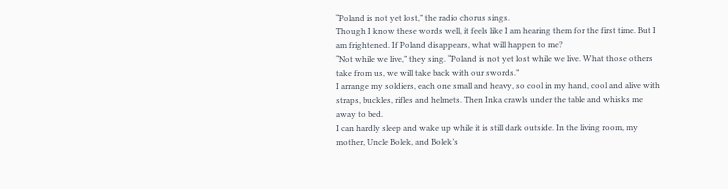“Poland is not yet lost,” the radio chorus sings.
Though I know these words well, it feels like I am hearing them for the first time. But I am frightened. If Poland disappears, what will happen to me?
“Not while we live,” they sing. “Poland is not yet lost while we live. What those others take from us, we will take back with our swords.”
I arrange my soldiers, each one small and heavy, so cool in my hand, cool and alive with straps, buckles, rifles and helmets. Then Inka crawls under the table and whisks me away to bed.
I can hardly sleep and wake up while it is still dark outside. In the living room, my mother, Uncle Bolek, and Bolek’s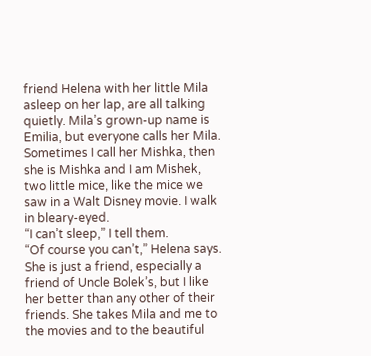friend Helena with her little Mila asleep on her lap, are all talking quietly. Mila’s grown-up name is Emilia, but everyone calls her Mila. Sometimes I call her Mishka, then she is Mishka and I am Mishek, two little mice, like the mice we saw in a Walt Disney movie. I walk in bleary-eyed.
“I can’t sleep,” I tell them.
“Of course you can’t,” Helena says.
She is just a friend, especially a friend of Uncle Bolek’s, but I like her better than any other of their friends. She takes Mila and me to the movies and to the beautiful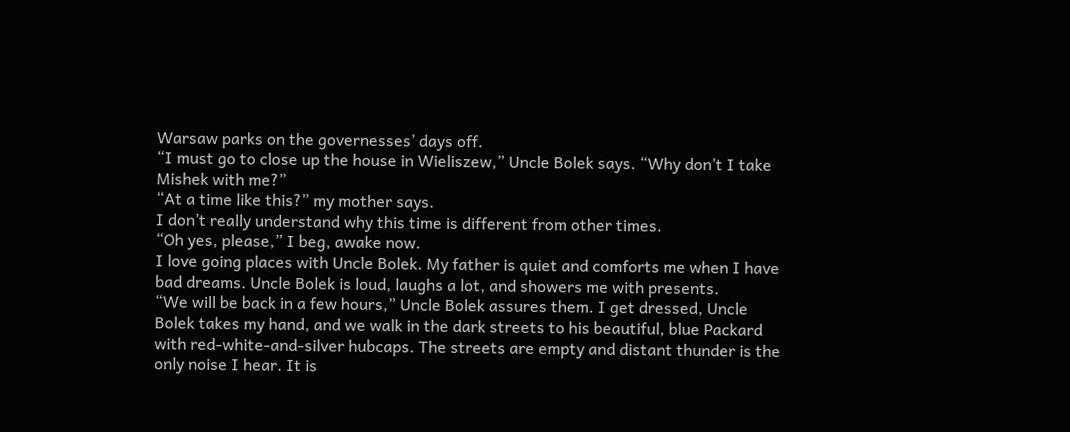Warsaw parks on the governesses’ days off.
“I must go to close up the house in Wieliszew,” Uncle Bolek says. “Why don’t I take Mishek with me?”
“At a time like this?” my mother says.
I don’t really understand why this time is different from other times.
“Oh yes, please,” I beg, awake now.
I love going places with Uncle Bolek. My father is quiet and comforts me when I have bad dreams. Uncle Bolek is loud, laughs a lot, and showers me with presents.
“We will be back in a few hours,” Uncle Bolek assures them. I get dressed, Uncle Bolek takes my hand, and we walk in the dark streets to his beautiful, blue Packard with red-white-and-silver hubcaps. The streets are empty and distant thunder is the only noise I hear. It is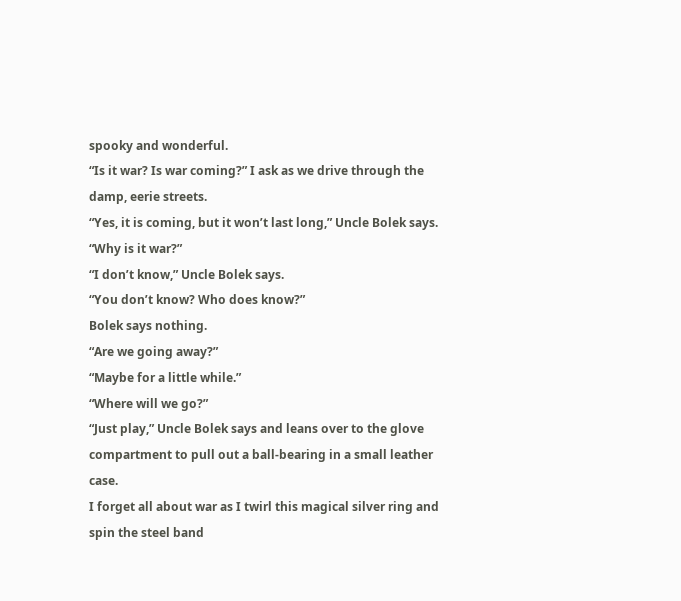spooky and wonderful.
“Is it war? Is war coming?” I ask as we drive through the damp, eerie streets.
“Yes, it is coming, but it won’t last long,” Uncle Bolek says.
“Why is it war?”
“I don’t know,” Uncle Bolek says.
“You don’t know? Who does know?”
Bolek says nothing.
“Are we going away?”
“Maybe for a little while.”
“Where will we go?”
“Just play,” Uncle Bolek says and leans over to the glove compartment to pull out a ball-bearing in a small leather case.
I forget all about war as I twirl this magical silver ring and spin the steel band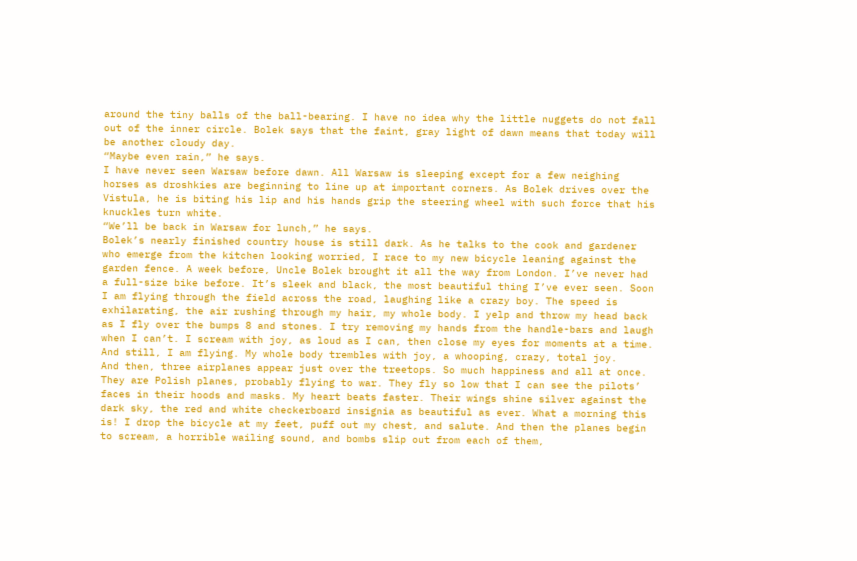around the tiny balls of the ball-bearing. I have no idea why the little nuggets do not fall out of the inner circle. Bolek says that the faint, gray light of dawn means that today will be another cloudy day.
“Maybe even rain,” he says.
I have never seen Warsaw before dawn. All Warsaw is sleeping except for a few neighing horses as droshkies are beginning to line up at important corners. As Bolek drives over the Vistula, he is biting his lip and his hands grip the steering wheel with such force that his knuckles turn white.
“We’ll be back in Warsaw for lunch,” he says.
Bolek’s nearly finished country house is still dark. As he talks to the cook and gardener who emerge from the kitchen looking worried, I race to my new bicycle leaning against the garden fence. A week before, Uncle Bolek brought it all the way from London. I’ve never had a full-size bike before. It’s sleek and black, the most beautiful thing I’ve ever seen. Soon I am flying through the field across the road, laughing like a crazy boy. The speed is exhilarating, the air rushing through my hair, my whole body. I yelp and throw my head back as I fly over the bumps 8 and stones. I try removing my hands from the handle-bars and laugh when I can’t. I scream with joy, as loud as I can, then close my eyes for moments at a time. And still, I am flying. My whole body trembles with joy, a whooping, crazy, total joy.
And then, three airplanes appear just over the treetops. So much happiness and all at once. They are Polish planes, probably flying to war. They fly so low that I can see the pilots’ faces in their hoods and masks. My heart beats faster. Their wings shine silver against the dark sky, the red and white checkerboard insignia as beautiful as ever. What a morning this is! I drop the bicycle at my feet, puff out my chest, and salute. And then the planes begin to scream, a horrible wailing sound, and bombs slip out from each of them,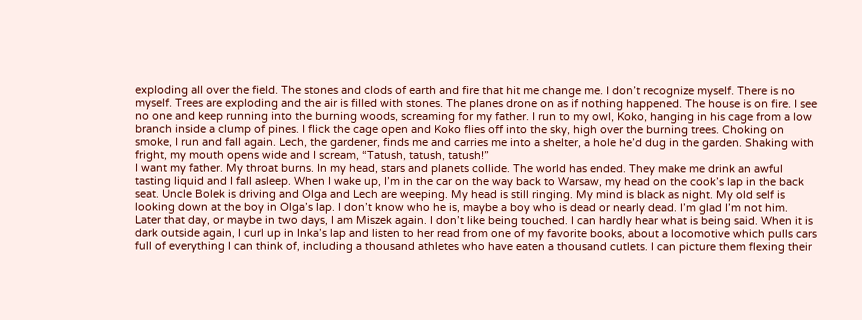exploding all over the field. The stones and clods of earth and fire that hit me change me. I don’t recognize myself. There is no myself. Trees are exploding and the air is filled with stones. The planes drone on as if nothing happened. The house is on fire. I see no one and keep running into the burning woods, screaming for my father. I run to my owl, Koko, hanging in his cage from a low branch inside a clump of pines. I flick the cage open and Koko flies off into the sky, high over the burning trees. Choking on smoke, I run and fall again. Lech, the gardener, finds me and carries me into a shelter, a hole he’d dug in the garden. Shaking with fright, my mouth opens wide and I scream, “Tatush, tatush, tatush!”
I want my father. My throat burns. In my head, stars and planets collide. The world has ended. They make me drink an awful tasting liquid and I fall asleep. When I wake up, I’m in the car on the way back to Warsaw, my head on the cook’s lap in the back seat. Uncle Bolek is driving and Olga and Lech are weeping. My head is still ringing. My mind is black as night. My old self is looking down at the boy in Olga’s lap. I don’t know who he is, maybe a boy who is dead or nearly dead. I’m glad I’m not him.
Later that day, or maybe in two days, I am Miszek again. I don’t like being touched. I can hardly hear what is being said. When it is dark outside again, I curl up in Inka’s lap and listen to her read from one of my favorite books, about a locomotive which pulls cars full of everything I can think of, including a thousand athletes who have eaten a thousand cutlets. I can picture them flexing their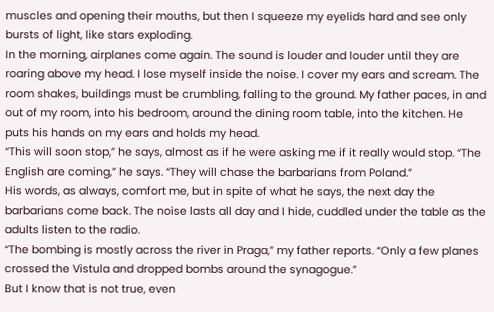muscles and opening their mouths, but then I squeeze my eyelids hard and see only bursts of light, like stars exploding.
In the morning, airplanes come again. The sound is louder and louder until they are roaring above my head. I lose myself inside the noise. I cover my ears and scream. The room shakes, buildings must be crumbling, falling to the ground. My father paces, in and out of my room, into his bedroom, around the dining room table, into the kitchen. He puts his hands on my ears and holds my head.
“This will soon stop,” he says, almost as if he were asking me if it really would stop. “The English are coming,” he says. “They will chase the barbarians from Poland.”
His words, as always, comfort me, but in spite of what he says, the next day the barbarians come back. The noise lasts all day and I hide, cuddled under the table as the adults listen to the radio.
“The bombing is mostly across the river in Praga,” my father reports. “Only a few planes crossed the Vistula and dropped bombs around the synagogue.”
But I know that is not true, even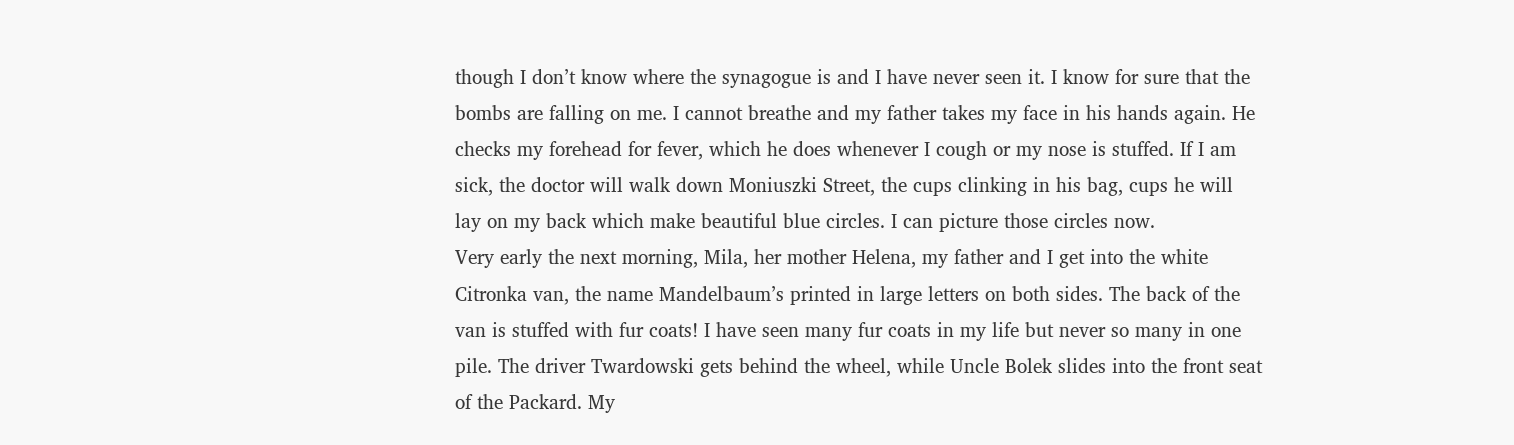though I don’t know where the synagogue is and I have never seen it. I know for sure that the bombs are falling on me. I cannot breathe and my father takes my face in his hands again. He checks my forehead for fever, which he does whenever I cough or my nose is stuffed. If I am sick, the doctor will walk down Moniuszki Street, the cups clinking in his bag, cups he will lay on my back which make beautiful blue circles. I can picture those circles now.
Very early the next morning, Mila, her mother Helena, my father and I get into the white Citronka van, the name Mandelbaum’s printed in large letters on both sides. The back of the van is stuffed with fur coats! I have seen many fur coats in my life but never so many in one pile. The driver Twardowski gets behind the wheel, while Uncle Bolek slides into the front seat of the Packard. My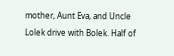mother, Aunt Eva, and Uncle Lolek drive with Bolek. Half of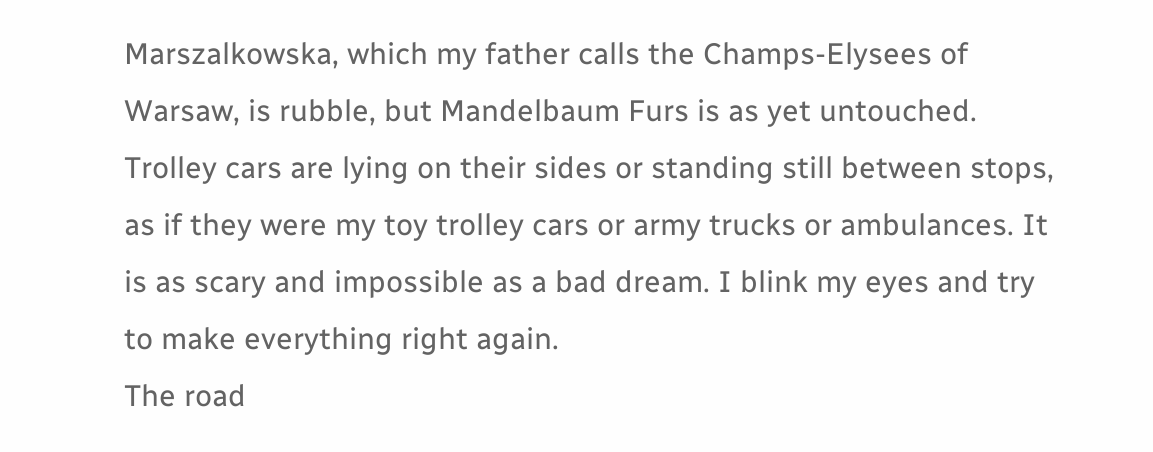Marszalkowska, which my father calls the Champs-Elysees of Warsaw, is rubble, but Mandelbaum Furs is as yet untouched. Trolley cars are lying on their sides or standing still between stops, as if they were my toy trolley cars or army trucks or ambulances. It is as scary and impossible as a bad dream. I blink my eyes and try to make everything right again.
The road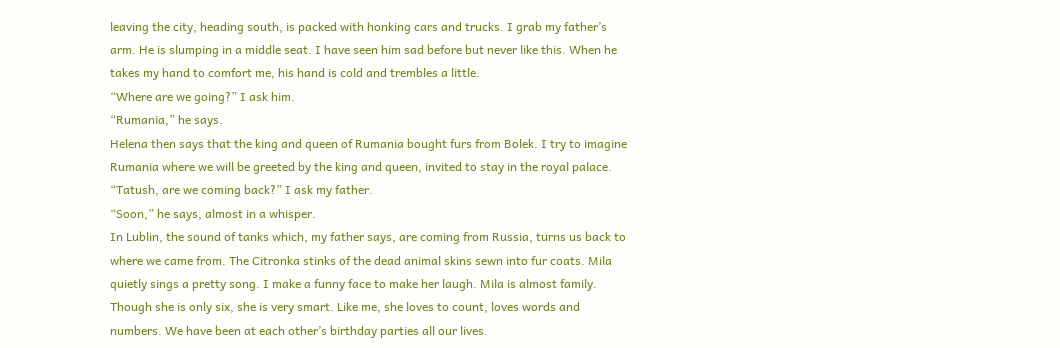leaving the city, heading south, is packed with honking cars and trucks. I grab my father’s arm. He is slumping in a middle seat. I have seen him sad before but never like this. When he takes my hand to comfort me, his hand is cold and trembles a little.
“Where are we going?” I ask him.
“Rumania,” he says.
Helena then says that the king and queen of Rumania bought furs from Bolek. I try to imagine Rumania where we will be greeted by the king and queen, invited to stay in the royal palace.
“Tatush, are we coming back?” I ask my father.
“Soon,” he says, almost in a whisper.
In Lublin, the sound of tanks which, my father says, are coming from Russia, turns us back to where we came from. The Citronka stinks of the dead animal skins sewn into fur coats. Mila quietly sings a pretty song. I make a funny face to make her laugh. Mila is almost family. Though she is only six, she is very smart. Like me, she loves to count, loves words and numbers. We have been at each other’s birthday parties all our lives.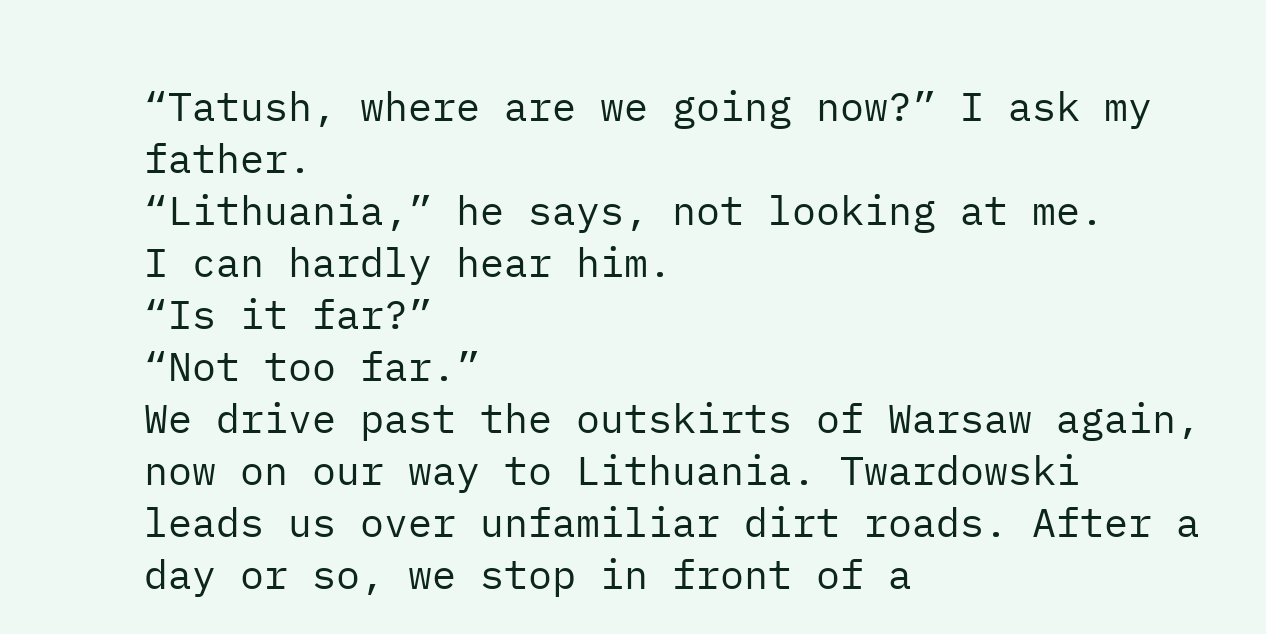“Tatush, where are we going now?” I ask my father.
“Lithuania,” he says, not looking at me.
I can hardly hear him.
“Is it far?”
“Not too far.”
We drive past the outskirts of Warsaw again, now on our way to Lithuania. Twardowski leads us over unfamiliar dirt roads. After a day or so, we stop in front of a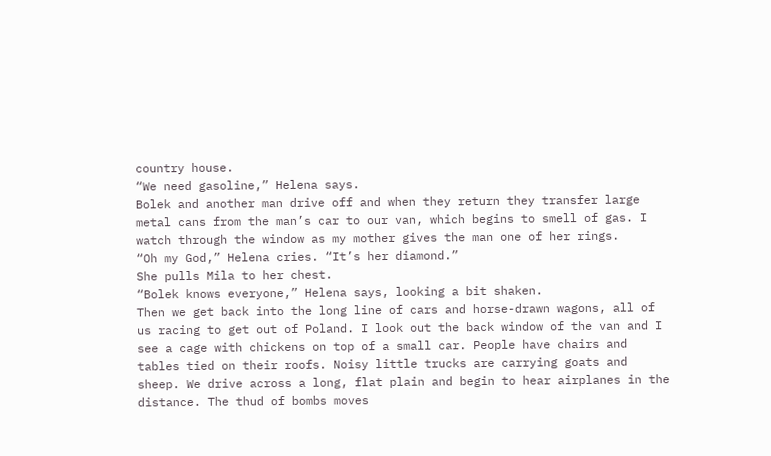country house.
“We need gasoline,” Helena says.
Bolek and another man drive off and when they return they transfer large metal cans from the man’s car to our van, which begins to smell of gas. I watch through the window as my mother gives the man one of her rings.
“Oh my God,” Helena cries. “It’s her diamond.”
She pulls Mila to her chest.
“Bolek knows everyone,” Helena says, looking a bit shaken.
Then we get back into the long line of cars and horse-drawn wagons, all of us racing to get out of Poland. I look out the back window of the van and I see a cage with chickens on top of a small car. People have chairs and tables tied on their roofs. Noisy little trucks are carrying goats and sheep. We drive across a long, flat plain and begin to hear airplanes in the distance. The thud of bombs moves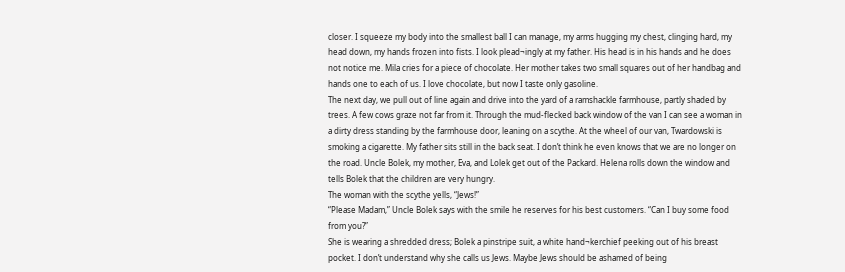closer. I squeeze my body into the smallest ball I can manage, my arms hugging my chest, clinging hard, my head down, my hands frozen into fists. I look plead¬ingly at my father. His head is in his hands and he does not notice me. Mila cries for a piece of chocolate. Her mother takes two small squares out of her handbag and hands one to each of us. I love chocolate, but now I taste only gasoline.
The next day, we pull out of line again and drive into the yard of a ramshackle farmhouse, partly shaded by trees. A few cows graze not far from it. Through the mud-flecked back window of the van I can see a woman in a dirty dress standing by the farmhouse door, leaning on a scythe. At the wheel of our van, Twardowski is smoking a cigarette. My father sits still in the back seat. I don’t think he even knows that we are no longer on the road. Uncle Bolek, my mother, Eva, and Lolek get out of the Packard. Helena rolls down the window and tells Bolek that the children are very hungry.
The woman with the scythe yells, “Jews!”
“Please Madam,” Uncle Bolek says with the smile he reserves for his best customers. “Can I buy some food from you?”
She is wearing a shredded dress; Bolek a pinstripe suit, a white hand¬kerchief peeking out of his breast pocket. I don’t understand why she calls us Jews. Maybe Jews should be ashamed of being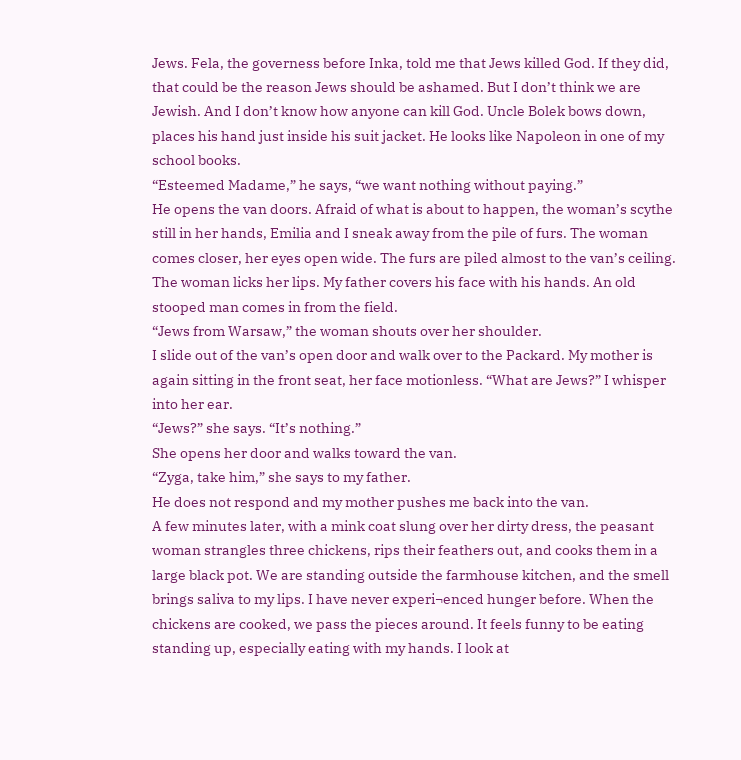Jews. Fela, the governess before Inka, told me that Jews killed God. If they did, that could be the reason Jews should be ashamed. But I don’t think we are Jewish. And I don’t know how anyone can kill God. Uncle Bolek bows down, places his hand just inside his suit jacket. He looks like Napoleon in one of my school books.
“Esteemed Madame,” he says, “we want nothing without paying.”
He opens the van doors. Afraid of what is about to happen, the woman’s scythe still in her hands, Emilia and I sneak away from the pile of furs. The woman comes closer, her eyes open wide. The furs are piled almost to the van’s ceiling. The woman licks her lips. My father covers his face with his hands. An old stooped man comes in from the field.
“Jews from Warsaw,” the woman shouts over her shoulder.
I slide out of the van’s open door and walk over to the Packard. My mother is again sitting in the front seat, her face motionless. “What are Jews?” I whisper into her ear.
“Jews?” she says. “It’s nothing.”
She opens her door and walks toward the van.
“Zyga, take him,” she says to my father.
He does not respond and my mother pushes me back into the van.
A few minutes later, with a mink coat slung over her dirty dress, the peasant woman strangles three chickens, rips their feathers out, and cooks them in a large black pot. We are standing outside the farmhouse kitchen, and the smell brings saliva to my lips. I have never experi¬enced hunger before. When the chickens are cooked, we pass the pieces around. It feels funny to be eating standing up, especially eating with my hands. I look at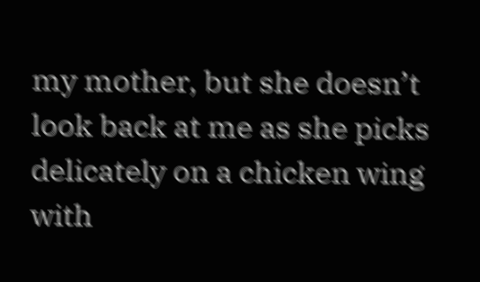my mother, but she doesn’t look back at me as she picks delicately on a chicken wing with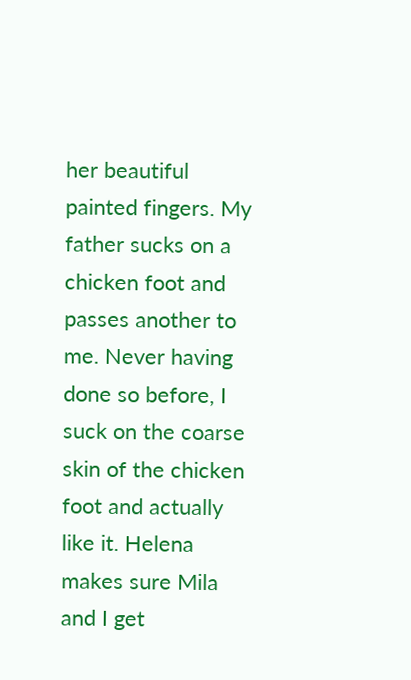her beautiful painted fingers. My father sucks on a chicken foot and passes another to me. Never having done so before, I suck on the coarse skin of the chicken foot and actually like it. Helena makes sure Mila and I get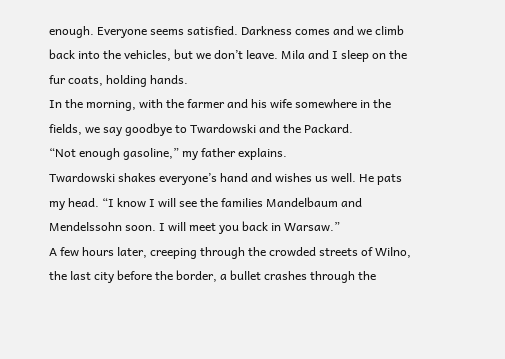enough. Everyone seems satisfied. Darkness comes and we climb back into the vehicles, but we don’t leave. Mila and I sleep on the fur coats, holding hands.
In the morning, with the farmer and his wife somewhere in the fields, we say goodbye to Twardowski and the Packard.
“Not enough gasoline,” my father explains.
Twardowski shakes everyone’s hand and wishes us well. He pats my head. “I know I will see the families Mandelbaum and Mendelssohn soon. I will meet you back in Warsaw.”
A few hours later, creeping through the crowded streets of Wilno, the last city before the border, a bullet crashes through the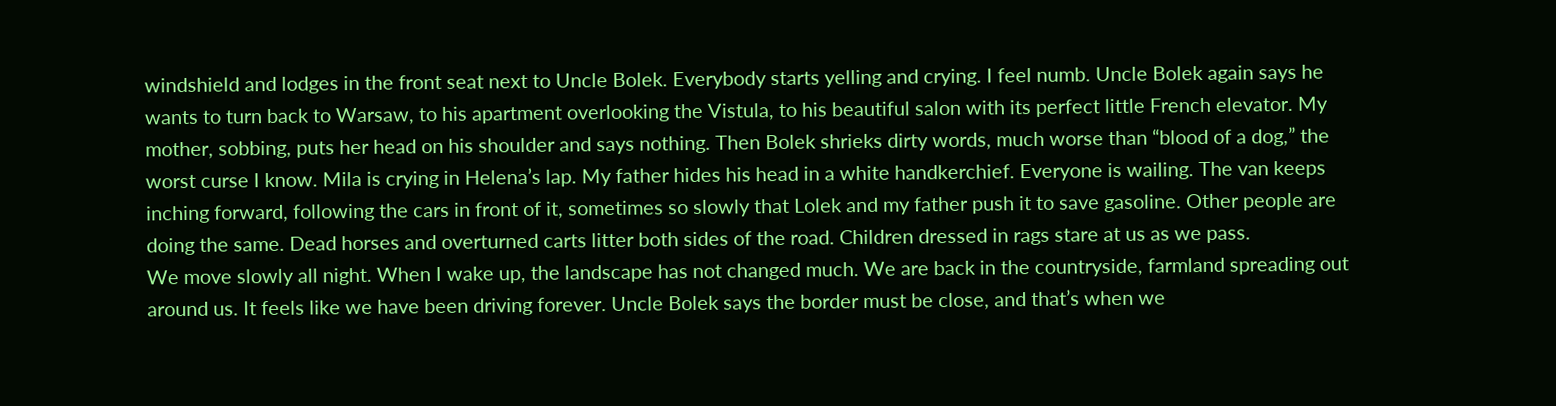windshield and lodges in the front seat next to Uncle Bolek. Everybody starts yelling and crying. I feel numb. Uncle Bolek again says he wants to turn back to Warsaw, to his apartment overlooking the Vistula, to his beautiful salon with its perfect little French elevator. My mother, sobbing, puts her head on his shoulder and says nothing. Then Bolek shrieks dirty words, much worse than “blood of a dog,” the worst curse I know. Mila is crying in Helena’s lap. My father hides his head in a white handkerchief. Everyone is wailing. The van keeps inching forward, following the cars in front of it, sometimes so slowly that Lolek and my father push it to save gasoline. Other people are doing the same. Dead horses and overturned carts litter both sides of the road. Children dressed in rags stare at us as we pass.
We move slowly all night. When I wake up, the landscape has not changed much. We are back in the countryside, farmland spreading out around us. It feels like we have been driving forever. Uncle Bolek says the border must be close, and that’s when we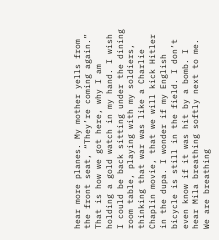hear more planes. My mother yells from the front seat, “They’re coming again.”
That is how we got here, why I am holding a gold watch in my hand. I wish I could be back sitting under the dining room table, playing with my soldiers, thinking that war was like a Charlie Chaplin movie, that we will kick Hitler in the dupa. I wonder if my English bicycle is still in the field. I don’t even know if it was hit by a bomb. I hear Mila breathing softly next to me. We are breathing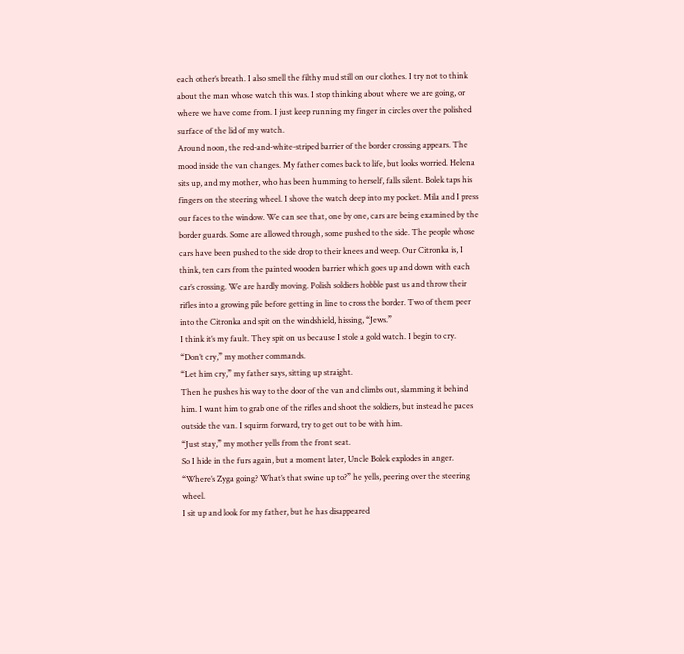each other’s breath. I also smell the filthy mud still on our clothes. I try not to think about the man whose watch this was. I stop thinking about where we are going, or where we have come from. I just keep running my finger in circles over the polished surface of the lid of my watch.
Around noon, the red-and-white-striped barrier of the border crossing appears. The mood inside the van changes. My father comes back to life, but looks worried. Helena sits up, and my mother, who has been humming to herself, falls silent. Bolek taps his fingers on the steering wheel. I shove the watch deep into my pocket. Mila and I press our faces to the window. We can see that, one by one, cars are being examined by the border guards. Some are allowed through, some pushed to the side. The people whose cars have been pushed to the side drop to their knees and weep. Our Citronka is, I think, ten cars from the painted wooden barrier which goes up and down with each car’s crossing. We are hardly moving. Polish soldiers hobble past us and throw their rifles into a growing pile before getting in line to cross the border. Two of them peer into the Citronka and spit on the windshield, hissing, “Jews.”
I think it’s my fault. They spit on us because I stole a gold watch. I begin to cry.
“Don’t cry,” my mother commands.
“Let him cry,” my father says, sitting up straight.
Then he pushes his way to the door of the van and climbs out, slamming it behind him. I want him to grab one of the rifles and shoot the soldiers, but instead he paces outside the van. I squirm forward, try to get out to be with him.
“Just stay,” my mother yells from the front seat.
So I hide in the furs again, but a moment later, Uncle Bolek explodes in anger.
“Where’s Zyga going? What’s that swine up to?” he yells, peering over the steering wheel.
I sit up and look for my father, but he has disappeared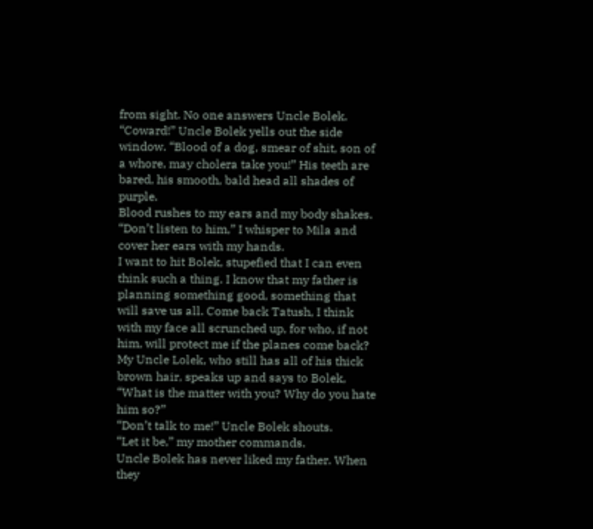from sight. No one answers Uncle Bolek.
“Coward!” Uncle Bolek yells out the side window. “Blood of a dog, smear of shit, son of a whore, may cholera take you!” His teeth are bared, his smooth, bald head all shades of purple.
Blood rushes to my ears and my body shakes.
“Don’t listen to him,” I whisper to Mila and cover her ears with my hands.
I want to hit Bolek, stupefied that I can even think such a thing. I know that my father is planning something good, something that will save us all. Come back Tatush, I think with my face all scrunched up, for who, if not him, will protect me if the planes come back?
My Uncle Lolek, who still has all of his thick brown hair, speaks up and says to Bolek, “What is the matter with you? Why do you hate him so?”
“Don’t talk to me!” Uncle Bolek shouts.
“Let it be,” my mother commands.
Uncle Bolek has never liked my father. When they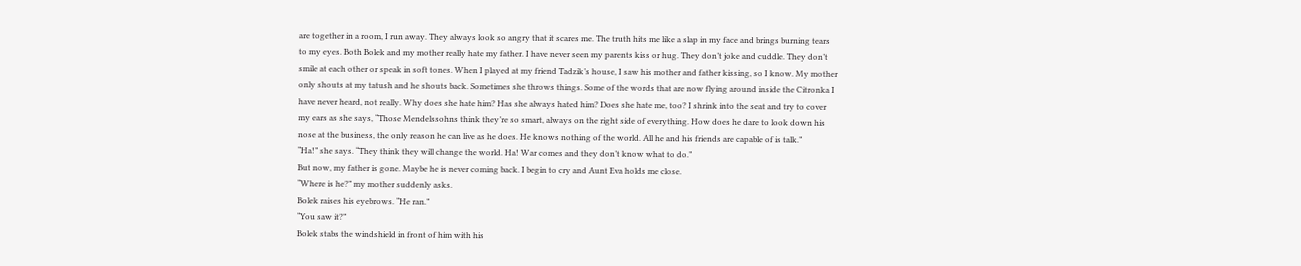are together in a room, I run away. They always look so angry that it scares me. The truth hits me like a slap in my face and brings burning tears to my eyes. Both Bolek and my mother really hate my father. I have never seen my parents kiss or hug. They don’t joke and cuddle. They don’t smile at each other or speak in soft tones. When I played at my friend Tadzik’s house, I saw his mother and father kissing, so I know. My mother only shouts at my tatush and he shouts back. Sometimes she throws things. Some of the words that are now flying around inside the Citronka I have never heard, not really. Why does she hate him? Has she always hated him? Does she hate me, too? I shrink into the seat and try to cover my ears as she says, “Those Mendelssohns think they’re so smart, always on the right side of everything. How does he dare to look down his nose at the business, the only reason he can live as he does. He knows nothing of the world. All he and his friends are capable of is talk.”
“Ha!” she says. “They think they will change the world. Ha! War comes and they don’t know what to do.”
But now, my father is gone. Maybe he is never coming back. I begin to cry and Aunt Eva holds me close.
“Where is he?” my mother suddenly asks.
Bolek raises his eyebrows. “He ran.”
“You saw it?”
Bolek stabs the windshield in front of him with his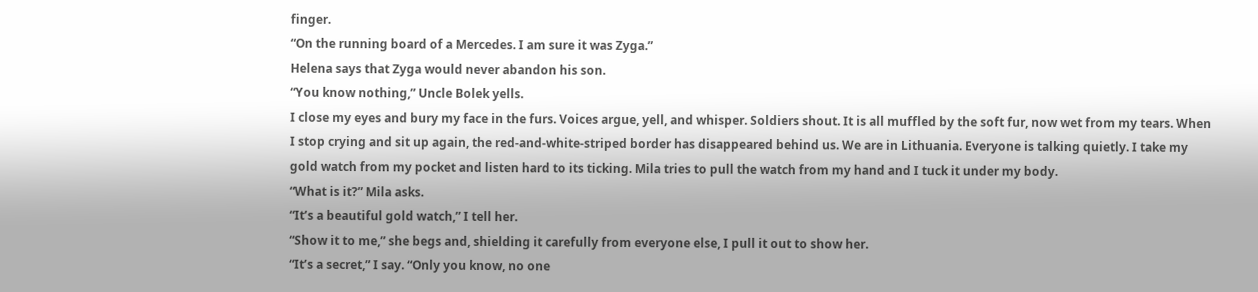finger.
“On the running board of a Mercedes. I am sure it was Zyga.”
Helena says that Zyga would never abandon his son.
“You know nothing,” Uncle Bolek yells.
I close my eyes and bury my face in the furs. Voices argue, yell, and whisper. Soldiers shout. It is all muffled by the soft fur, now wet from my tears. When I stop crying and sit up again, the red-and-white-striped border has disappeared behind us. We are in Lithuania. Everyone is talking quietly. I take my gold watch from my pocket and listen hard to its ticking. Mila tries to pull the watch from my hand and I tuck it under my body.
“What is it?” Mila asks.
“It’s a beautiful gold watch,” I tell her.
“Show it to me,” she begs and, shielding it carefully from everyone else, I pull it out to show her.
“It’s a secret,” I say. “Only you know, no one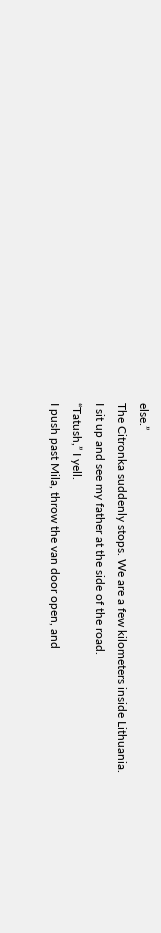else.”
The Citronka suddenly stops. We are a few kilometers inside Lithuania. I sit up and see my father at the side of the road.
“Tatush,” I yell.
I push past Mila, throw the van door open, and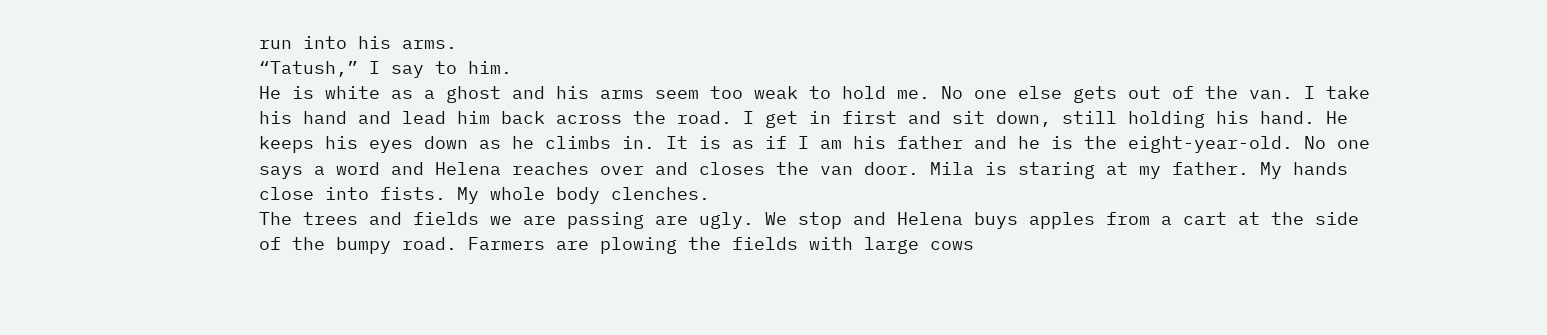run into his arms.
“Tatush,” I say to him.
He is white as a ghost and his arms seem too weak to hold me. No one else gets out of the van. I take his hand and lead him back across the road. I get in first and sit down, still holding his hand. He keeps his eyes down as he climbs in. It is as if I am his father and he is the eight-year-old. No one says a word and Helena reaches over and closes the van door. Mila is staring at my father. My hands close into fists. My whole body clenches.
The trees and fields we are passing are ugly. We stop and Helena buys apples from a cart at the side of the bumpy road. Farmers are plowing the fields with large cows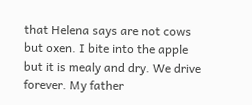that Helena says are not cows but oxen. I bite into the apple but it is mealy and dry. We drive forever. My father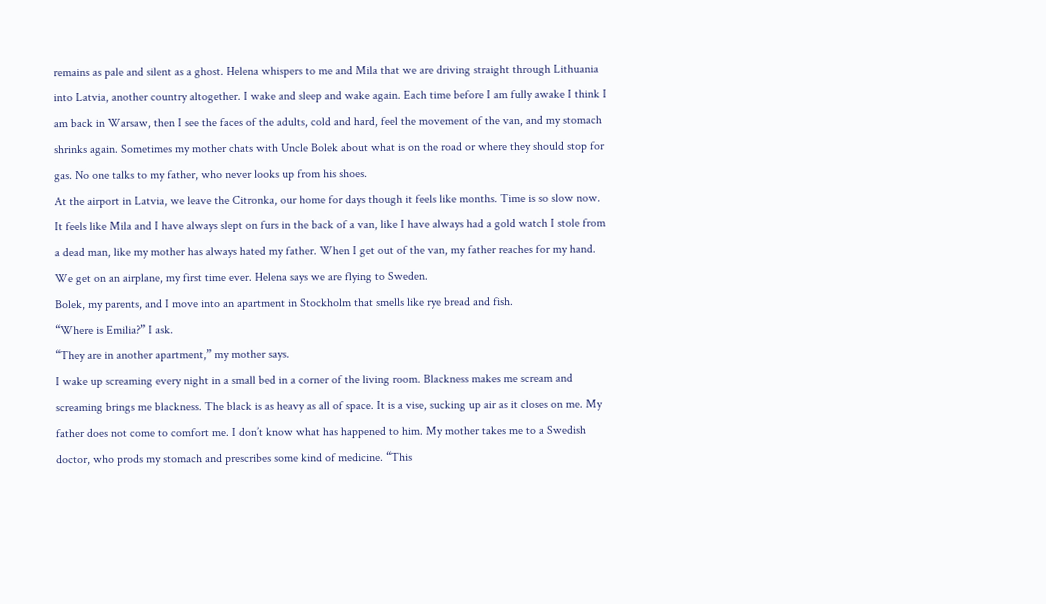remains as pale and silent as a ghost. Helena whispers to me and Mila that we are driving straight through Lithuania into Latvia, another country altogether. I wake and sleep and wake again. Each time before I am fully awake I think I am back in Warsaw, then I see the faces of the adults, cold and hard, feel the movement of the van, and my stomach shrinks again. Sometimes my mother chats with Uncle Bolek about what is on the road or where they should stop for gas. No one talks to my father, who never looks up from his shoes.
At the airport in Latvia, we leave the Citronka, our home for days though it feels like months. Time is so slow now. It feels like Mila and I have always slept on furs in the back of a van, like I have always had a gold watch I stole from a dead man, like my mother has always hated my father. When I get out of the van, my father reaches for my hand. We get on an airplane, my first time ever. Helena says we are flying to Sweden.
Bolek, my parents, and I move into an apartment in Stockholm that smells like rye bread and fish.
“Where is Emilia?” I ask.
“They are in another apartment,” my mother says.
I wake up screaming every night in a small bed in a corner of the living room. Blackness makes me scream and screaming brings me blackness. The black is as heavy as all of space. It is a vise, sucking up air as it closes on me. My father does not come to comfort me. I don’t know what has happened to him. My mother takes me to a Swedish doctor, who prods my stomach and prescribes some kind of medicine. “This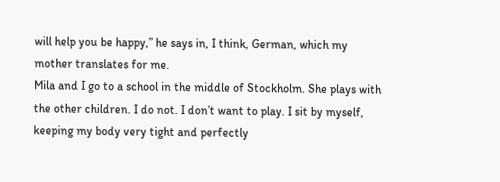will help you be happy,” he says in, I think, German, which my mother translates for me.
Mila and I go to a school in the middle of Stockholm. She plays with the other children. I do not. I don’t want to play. I sit by myself, keeping my body very tight and perfectly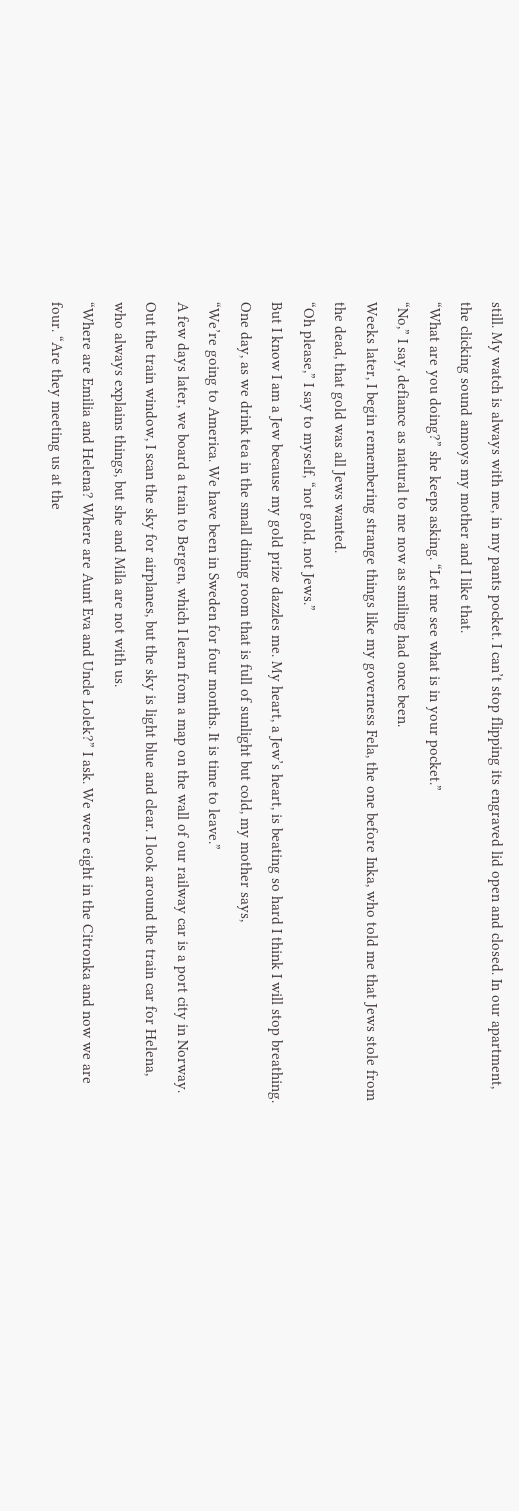still. My watch is always with me, in my pants pocket. I can’t stop flipping its engraved lid open and closed. In our apartment, the clicking sound annoys my mother and I like that.
“What are you doing?” she keeps asking. “Let me see what is in your pocket.”
“No,” I say, defiance as natural to me now as smiling had once been.
Weeks later, I begin remembering strange things like my governess Fela, the one before Inka, who told me that Jews stole from the dead, that gold was all Jews wanted.
“Oh please,” I say to myself, “not gold, not Jews.”
But I know I am a Jew because my gold prize dazzles me. My heart, a Jew’s heart, is beating so hard I think I will stop breathing.
One day, as we drink tea in the small dining room that is full of sunlight but cold, my mother says,
“We’re going to America. We have been in Sweden for four months. It is time to leave.”
A few days later, we board a train to Bergen, which I learn from a map on the wall of our railway car is a port city in Norway. Out the train window, I scan the sky for airplanes, but the sky is light blue and clear. I look around the train car for Helena, who always explains things, but she and Mila are not with us.
“Where are Emilia and Helena? Where are Aunt Eva and Uncle Lolek?” I ask. We were eight in the Citronka and now we are four. “Are they meeting us at the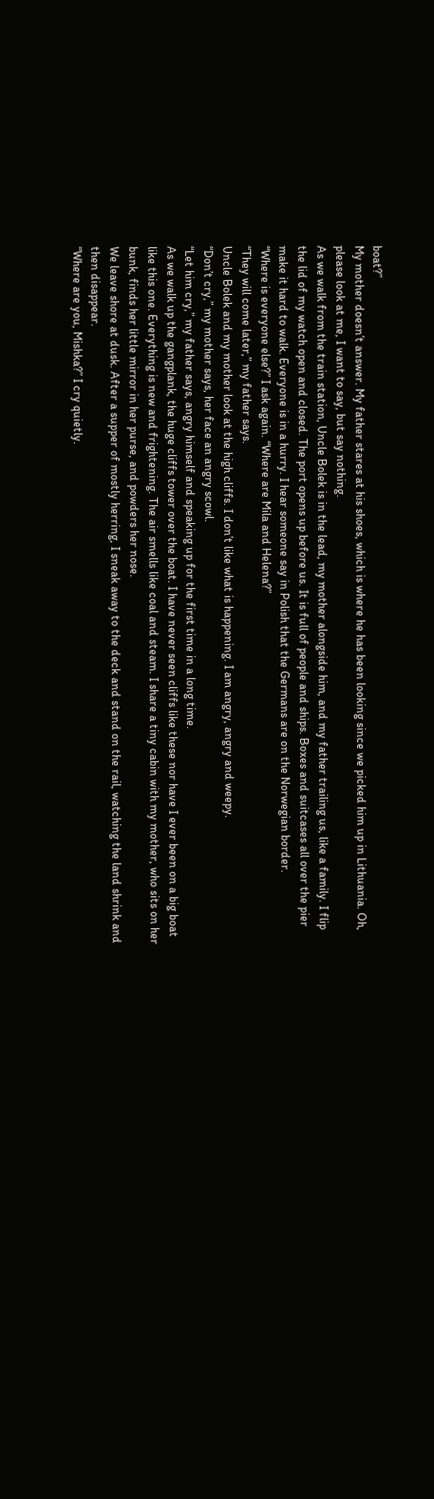boat?”
My mother doesn’t answer. My father stares at his shoes, which is where he has been looking since we picked him up in Lithuania. Oh, please look at me, I want to say, but say nothing.
As we walk from the train station, Uncle Bolek is in the lead, my mother alongside him, and my father trailing us, like a family. I flip the lid of my watch open and closed. The port opens up before us. It is full of people and ships. Boxes and suitcases all over the pier make it hard to walk. Everyone is in a hurry. I hear someone say in Polish that the Germans are on the Norwegian border.
“Where is everyone else?” I ask again. “Where are Mila and Helena?”
“They will come later,” my father says.
Uncle Bolek and my mother look at the high cliffs. I don’t like what is happening. I am angry, angry and weepy.
“Don’t cry,” my mother says, her face an angry scowl.
“Let him cry,” my father says, angry himself and speaking up for the first time in a long time.
As we walk up the gangplank, the huge cliffs tower over the boat. I have never seen cliffs like these nor have I ever been on a big boat like this one. Everything is new and frightening. The air smells like coal and steam. I share a tiny cabin with my mother, who sits on her bunk, finds her little mirror in her purse, and powders her nose.
We leave shore at dusk. After a supper of mostly herring, I sneak away to the deck and stand on the rail, watching the land shrink and then disappear.
“Where are you, Mishka?” I cry quietly.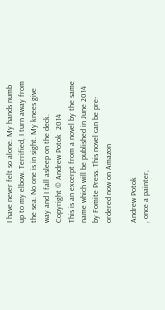I have never felt so alone. My hands numb up to my elbow. Terrified, I turn away from the sea. No one is in sight. My knees give way and I fall asleep on the deck.
Copyright © Andrew Potok  2014
This is an excerpt from a novel by the same name which will be published in June 2014 by Fomite Press. This novel can be pre-ordered now on Amazon

Andrew Potok
, once a painter,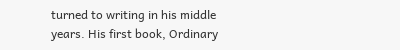turned to writing in his middle years. His first book, Ordinary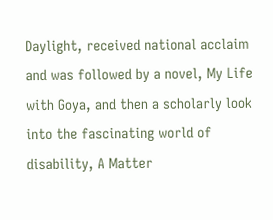Daylight, received national acclaim and was followed by a novel, My Life with Goya, and then a scholarly look into the fascinating world of disability, A Matter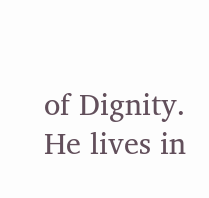of Dignity. He lives in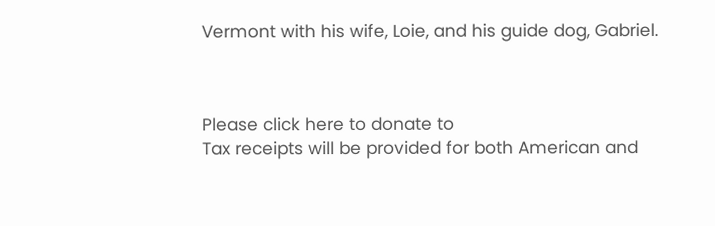Vermont with his wife, Loie, and his guide dog, Gabriel.



Please click here to donate to
Tax receipts will be provided for both American and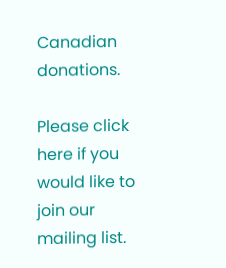Canadian donations.

Please click here if you would like to join our mailing list.